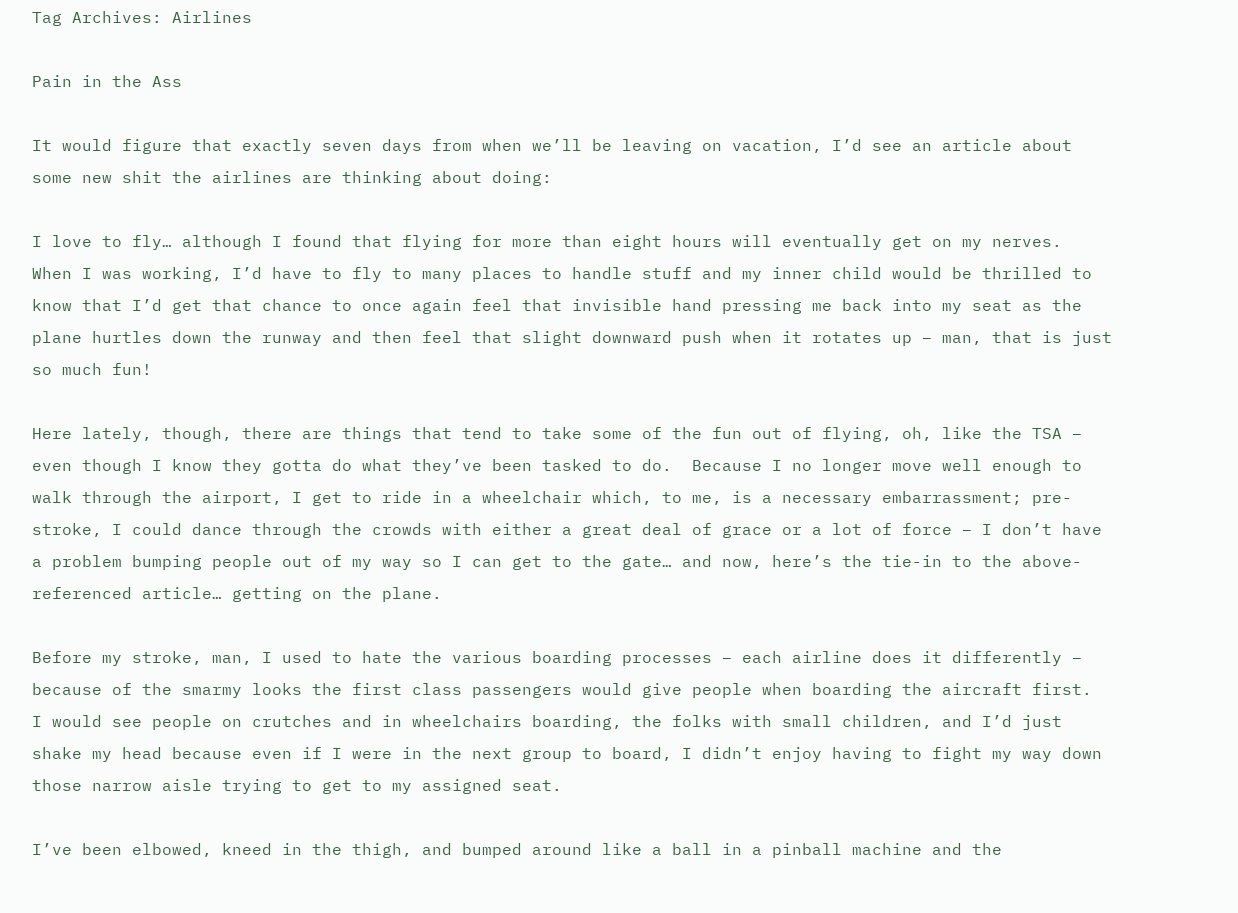Tag Archives: Airlines

Pain in the Ass

It would figure that exactly seven days from when we’ll be leaving on vacation, I’d see an article about some new shit the airlines are thinking about doing:

I love to fly… although I found that flying for more than eight hours will eventually get on my nerves.  When I was working, I’d have to fly to many places to handle stuff and my inner child would be thrilled to know that I’d get that chance to once again feel that invisible hand pressing me back into my seat as the plane hurtles down the runway and then feel that slight downward push when it rotates up – man, that is just so much fun!

Here lately, though, there are things that tend to take some of the fun out of flying, oh, like the TSA – even though I know they gotta do what they’ve been tasked to do.  Because I no longer move well enough to walk through the airport, I get to ride in a wheelchair which, to me, is a necessary embarrassment; pre-stroke, I could dance through the crowds with either a great deal of grace or a lot of force – I don’t have a problem bumping people out of my way so I can get to the gate… and now, here’s the tie-in to the above-referenced article… getting on the plane.

Before my stroke, man, I used to hate the various boarding processes – each airline does it differently – because of the smarmy looks the first class passengers would give people when boarding the aircraft first.  I would see people on crutches and in wheelchairs boarding, the folks with small children, and I’d just shake my head because even if I were in the next group to board, I didn’t enjoy having to fight my way down those narrow aisle trying to get to my assigned seat.

I’ve been elbowed, kneed in the thigh, and bumped around like a ball in a pinball machine and the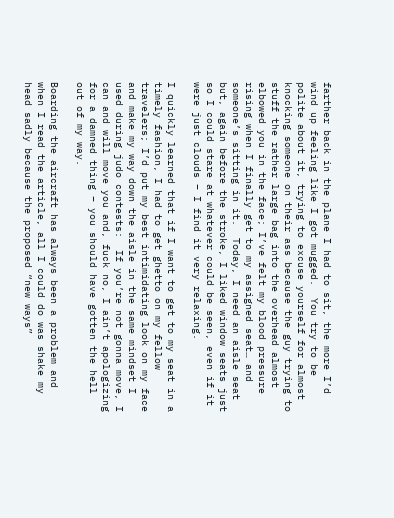farther back in the plane I had to sit, the more I’d wind up feeling like I got mugged.  You try to be polite about it, trying to excuse yourself for almost knocking someone on their ass because the guy trying to stuff the rather large bag into the overhead almost elbowed you in the face; I’ve felt my blood pressure rising when I finally get to my assigned seat… and someone’s sitting in it.  Today, I need an aisle seat but, again before the stroke, I liked window seats just so I could stare at whatever could be seen, even if it were just clouds – I find it very relaxing.

I quickly learned that if I want to get to my seat in a timely fashion, I had to get ghetto on my fellow travelers; I’d put my best intimidating look on my face and make my way down the aisle in the same mindset I used during judo contests:  If you’re not gonna move, I can and will move you and, fuck no, I ain’t apologizing for a damned thing – you should have gotten the hell out of my way.

Boarding the aircraft has always been a problem and when I read the article, all I could do was shake my head sadly because the proposed “new ways”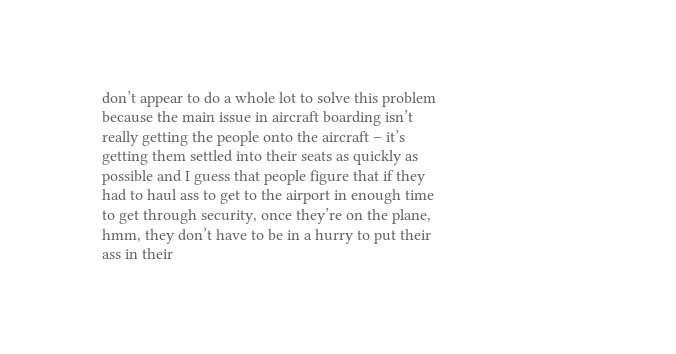don’t appear to do a whole lot to solve this problem because the main issue in aircraft boarding isn’t really getting the people onto the aircraft – it’s getting them settled into their seats as quickly as possible and I guess that people figure that if they had to haul ass to get to the airport in enough time to get through security, once they’re on the plane, hmm, they don’t have to be in a hurry to put their ass in their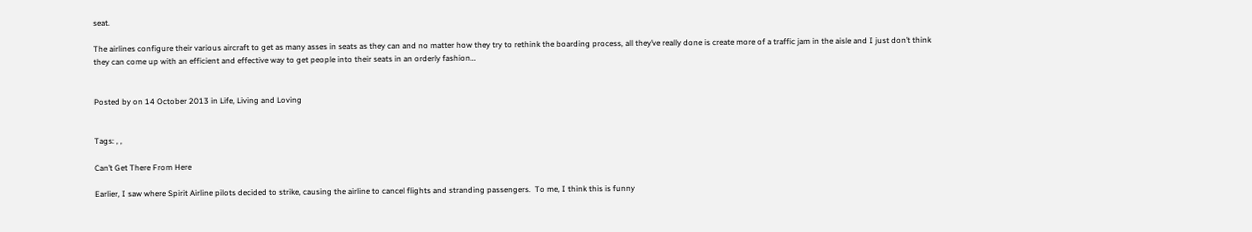seat.

The airlines configure their various aircraft to get as many asses in seats as they can and no matter how they try to rethink the boarding process, all they’ve really done is create more of a traffic jam in the aisle and I just don’t think they can come up with an efficient and effective way to get people into their seats in an orderly fashion…


Posted by on 14 October 2013 in Life, Living and Loving


Tags: , ,

Can’t Get There From Here

Earlier, I saw where Spirit Airline pilots decided to strike, causing the airline to cancel flights and stranding passengers.  To me, I think this is funny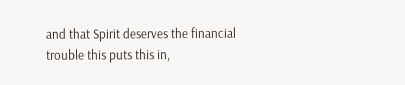and that Spirit deserves the financial trouble this puts this in,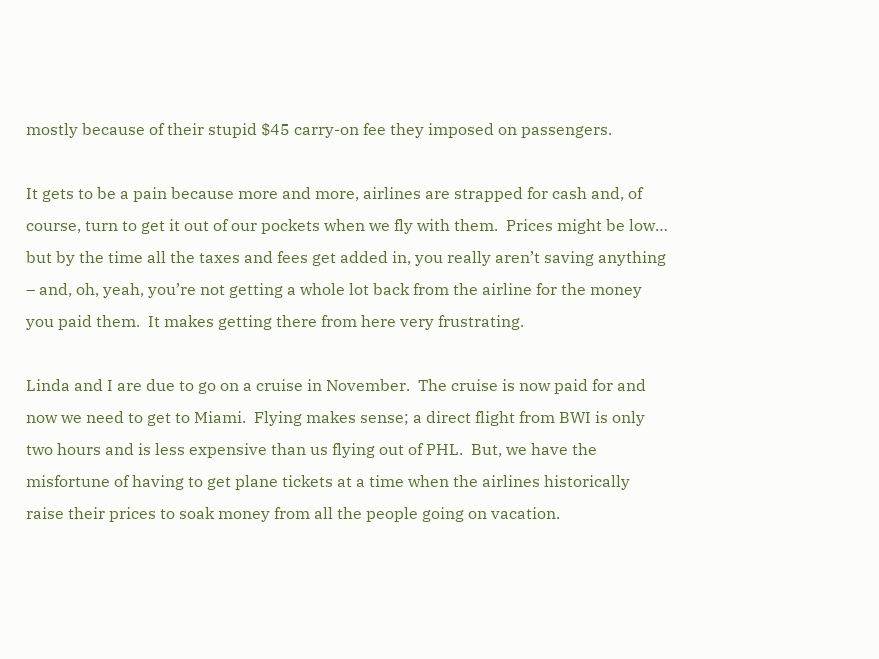mostly because of their stupid $45 carry-on fee they imposed on passengers.

It gets to be a pain because more and more, airlines are strapped for cash and, of course, turn to get it out of our pockets when we fly with them.  Prices might be low… but by the time all the taxes and fees get added in, you really aren’t saving anything – and, oh, yeah, you’re not getting a whole lot back from the airline for the money you paid them.  It makes getting there from here very frustrating.

Linda and I are due to go on a cruise in November.  The cruise is now paid for and now we need to get to Miami.  Flying makes sense; a direct flight from BWI is only two hours and is less expensive than us flying out of PHL.  But, we have the misfortune of having to get plane tickets at a time when the airlines historically raise their prices to soak money from all the people going on vacation.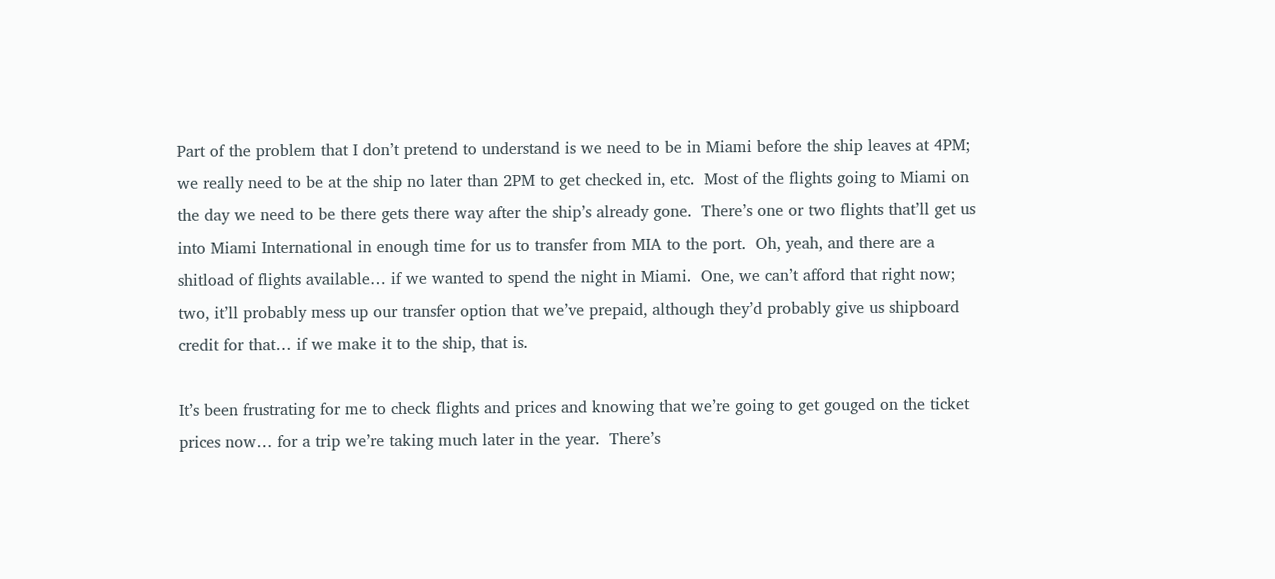Part of the problem that I don’t pretend to understand is we need to be in Miami before the ship leaves at 4PM; we really need to be at the ship no later than 2PM to get checked in, etc.  Most of the flights going to Miami on the day we need to be there gets there way after the ship’s already gone.  There’s one or two flights that’ll get us into Miami International in enough time for us to transfer from MIA to the port.  Oh, yeah, and there are a shitload of flights available… if we wanted to spend the night in Miami.  One, we can’t afford that right now; two, it’ll probably mess up our transfer option that we’ve prepaid, although they’d probably give us shipboard credit for that… if we make it to the ship, that is.

It’s been frustrating for me to check flights and prices and knowing that we’re going to get gouged on the ticket prices now… for a trip we’re taking much later in the year.  There’s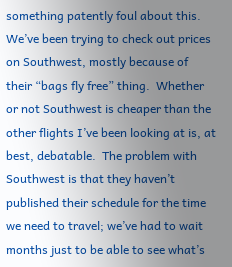something patently foul about this.  We’ve been trying to check out prices on Southwest, mostly because of their “bags fly free” thing.  Whether or not Southwest is cheaper than the other flights I’ve been looking at is, at best, debatable.  The problem with Southwest is that they haven’t published their schedule for the time we need to travel; we’ve had to wait months just to be able to see what’s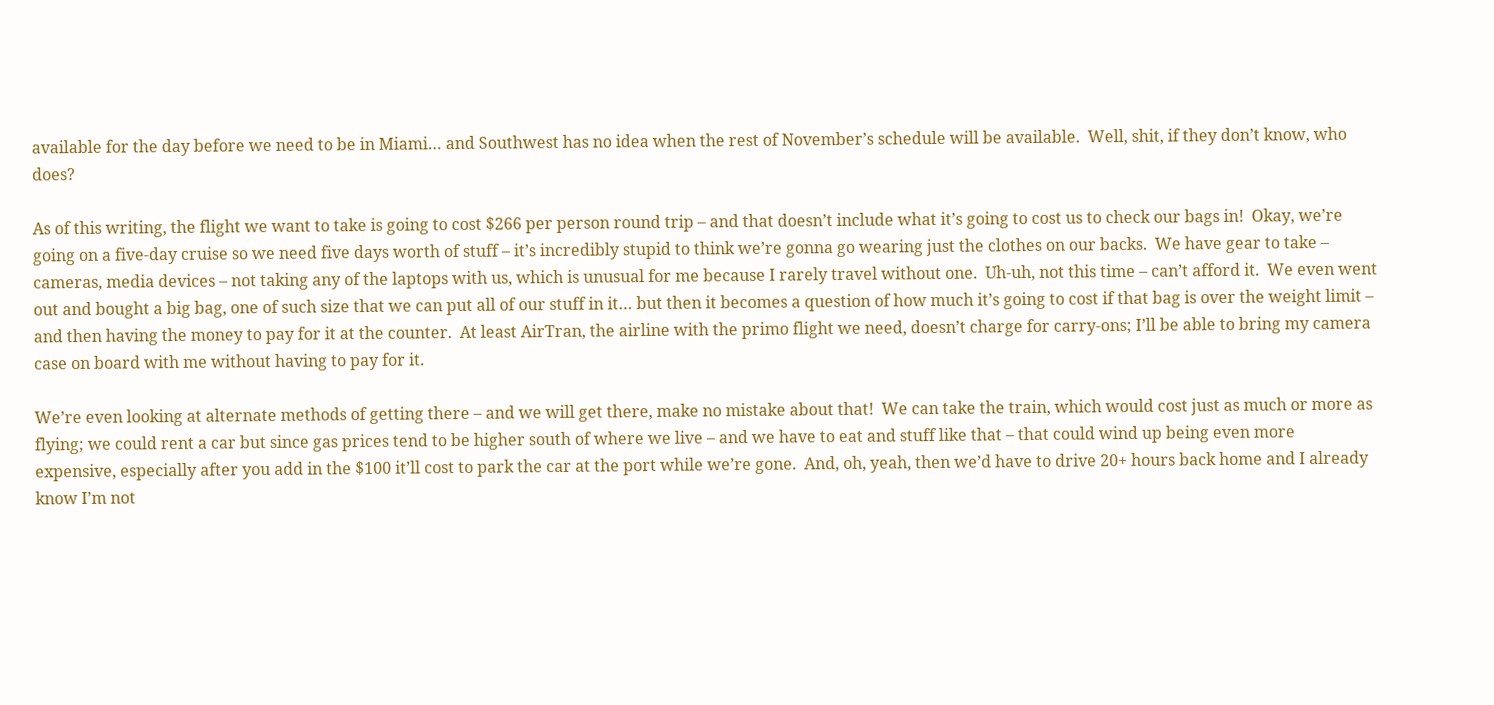available for the day before we need to be in Miami… and Southwest has no idea when the rest of November’s schedule will be available.  Well, shit, if they don’t know, who does?

As of this writing, the flight we want to take is going to cost $266 per person round trip – and that doesn’t include what it’s going to cost us to check our bags in!  Okay, we’re going on a five-day cruise so we need five days worth of stuff – it’s incredibly stupid to think we’re gonna go wearing just the clothes on our backs.  We have gear to take – cameras, media devices – not taking any of the laptops with us, which is unusual for me because I rarely travel without one.  Uh-uh, not this time – can’t afford it.  We even went out and bought a big bag, one of such size that we can put all of our stuff in it… but then it becomes a question of how much it’s going to cost if that bag is over the weight limit – and then having the money to pay for it at the counter.  At least AirTran, the airline with the primo flight we need, doesn’t charge for carry-ons; I’ll be able to bring my camera case on board with me without having to pay for it.

We’re even looking at alternate methods of getting there – and we will get there, make no mistake about that!  We can take the train, which would cost just as much or more as flying; we could rent a car but since gas prices tend to be higher south of where we live – and we have to eat and stuff like that – that could wind up being even more expensive, especially after you add in the $100 it’ll cost to park the car at the port while we’re gone.  And, oh, yeah, then we’d have to drive 20+ hours back home and I already know I’m not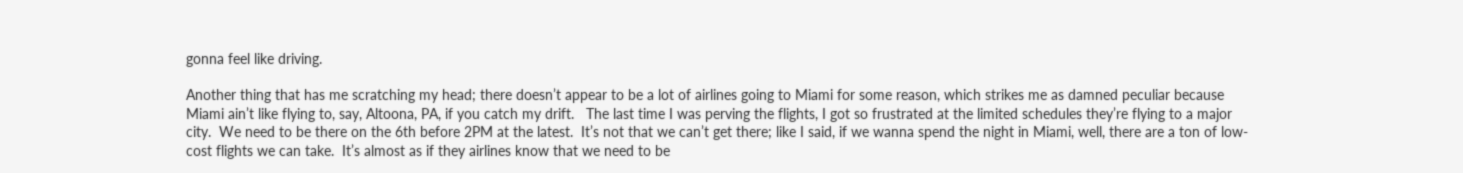gonna feel like driving.

Another thing that has me scratching my head; there doesn’t appear to be a lot of airlines going to Miami for some reason, which strikes me as damned peculiar because Miami ain’t like flying to, say, Altoona, PA, if you catch my drift.   The last time I was perving the flights, I got so frustrated at the limited schedules they’re flying to a major city.  We need to be there on the 6th before 2PM at the latest.  It’s not that we can’t get there; like I said, if we wanna spend the night in Miami, well, there are a ton of low-cost flights we can take.  It’s almost as if they airlines know that we need to be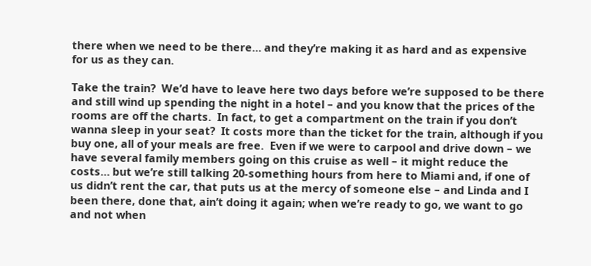there when we need to be there… and they’re making it as hard and as expensive for us as they can.

Take the train?  We’d have to leave here two days before we’re supposed to be there and still wind up spending the night in a hotel – and you know that the prices of the rooms are off the charts.  In fact, to get a compartment on the train if you don’t wanna sleep in your seat?  It costs more than the ticket for the train, although if you buy one, all of your meals are free.  Even if we were to carpool and drive down – we have several family members going on this cruise as well – it might reduce the costs… but we’re still talking 20-something hours from here to Miami and, if one of us didn’t rent the car, that puts us at the mercy of someone else – and Linda and I been there, done that, ain’t doing it again; when we’re ready to go, we want to go and not when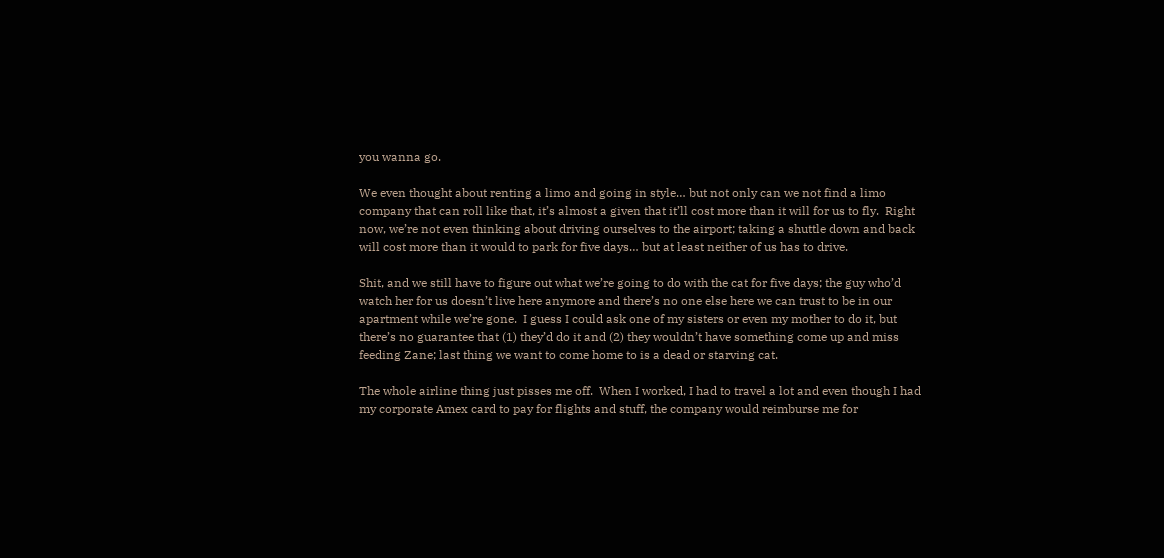you wanna go.

We even thought about renting a limo and going in style… but not only can we not find a limo company that can roll like that, it’s almost a given that it’ll cost more than it will for us to fly.  Right now, we’re not even thinking about driving ourselves to the airport; taking a shuttle down and back will cost more than it would to park for five days… but at least neither of us has to drive.

Shit, and we still have to figure out what we’re going to do with the cat for five days; the guy who’d watch her for us doesn’t live here anymore and there’s no one else here we can trust to be in our apartment while we’re gone.  I guess I could ask one of my sisters or even my mother to do it, but there’s no guarantee that (1) they’d do it and (2) they wouldn’t have something come up and miss feeding Zane; last thing we want to come home to is a dead or starving cat.

The whole airline thing just pisses me off.  When I worked, I had to travel a lot and even though I had my corporate Amex card to pay for flights and stuff, the company would reimburse me for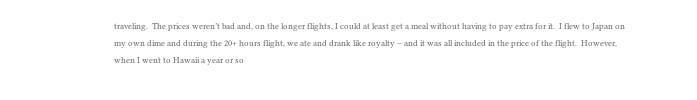traveling.  The prices weren’t bad and, on the longer flights, I could at least get a meal without having to pay extra for it.  I flew to Japan on my own dime and during the 20+ hours flight, we ate and drank like royalty – and it was all included in the price of the flight.  However, when I went to Hawaii a year or so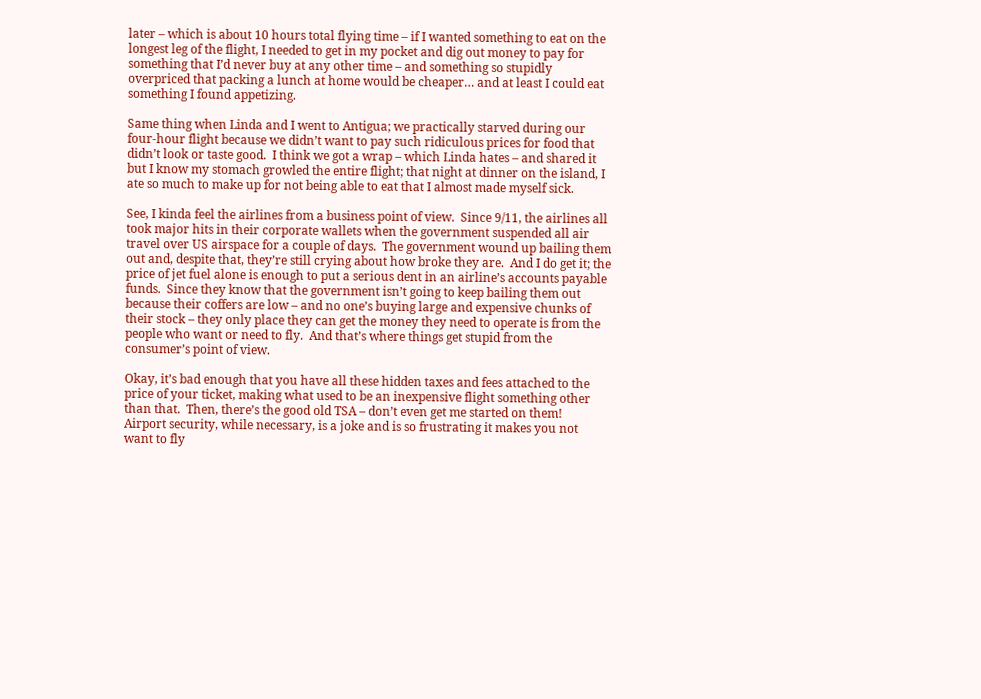later – which is about 10 hours total flying time – if I wanted something to eat on the longest leg of the flight, I needed to get in my pocket and dig out money to pay for something that I’d never buy at any other time – and something so stupidly overpriced that packing a lunch at home would be cheaper… and at least I could eat something I found appetizing.

Same thing when Linda and I went to Antigua; we practically starved during our four-hour flight because we didn’t want to pay such ridiculous prices for food that didn’t look or taste good.  I think we got a wrap – which Linda hates – and shared it but I know my stomach growled the entire flight; that night at dinner on the island, I ate so much to make up for not being able to eat that I almost made myself sick.

See, I kinda feel the airlines from a business point of view.  Since 9/11, the airlines all took major hits in their corporate wallets when the government suspended all air travel over US airspace for a couple of days.  The government wound up bailing them out and, despite that, they’re still crying about how broke they are.  And I do get it; the price of jet fuel alone is enough to put a serious dent in an airline’s accounts payable funds.  Since they know that the government isn’t going to keep bailing them out because their coffers are low – and no one’s buying large and expensive chunks of their stock – they only place they can get the money they need to operate is from the people who want or need to fly.  And that’s where things get stupid from the consumer’s point of view.

Okay, it’s bad enough that you have all these hidden taxes and fees attached to the price of your ticket, making what used to be an inexpensive flight something other than that.  Then, there’s the good old TSA – don’t even get me started on them!  Airport security, while necessary, is a joke and is so frustrating it makes you not want to fly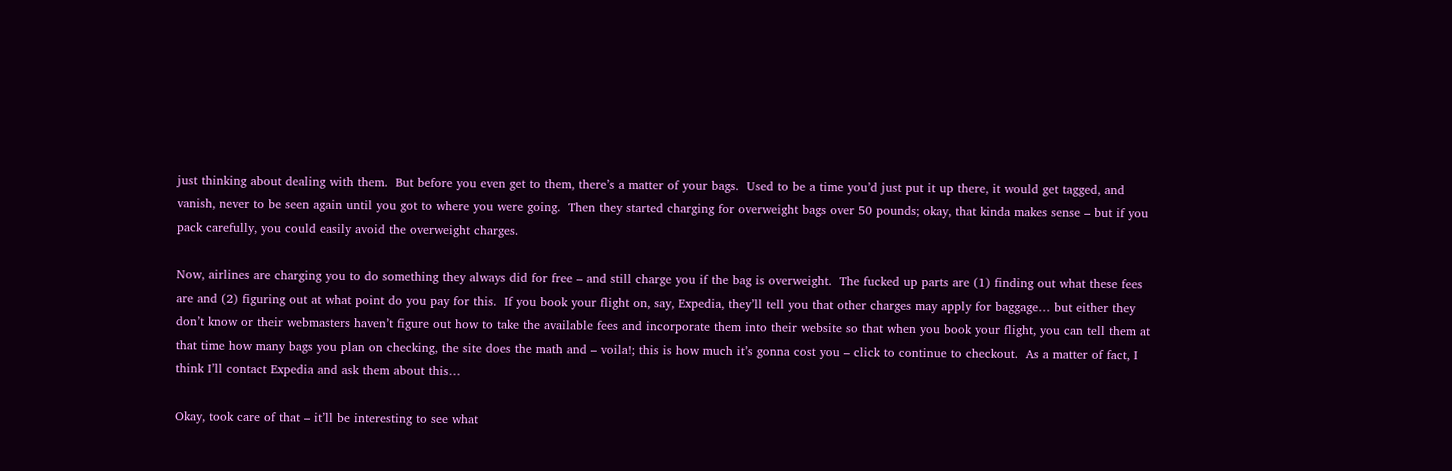just thinking about dealing with them.  But before you even get to them, there’s a matter of your bags.  Used to be a time you’d just put it up there, it would get tagged, and vanish, never to be seen again until you got to where you were going.  Then they started charging for overweight bags over 50 pounds; okay, that kinda makes sense – but if you pack carefully, you could easily avoid the overweight charges.

Now, airlines are charging you to do something they always did for free – and still charge you if the bag is overweight.  The fucked up parts are (1) finding out what these fees are and (2) figuring out at what point do you pay for this.  If you book your flight on, say, Expedia, they’ll tell you that other charges may apply for baggage… but either they don’t know or their webmasters haven’t figure out how to take the available fees and incorporate them into their website so that when you book your flight, you can tell them at that time how many bags you plan on checking, the site does the math and – voila!; this is how much it’s gonna cost you – click to continue to checkout.  As a matter of fact, I think I’ll contact Expedia and ask them about this…

Okay, took care of that – it’ll be interesting to see what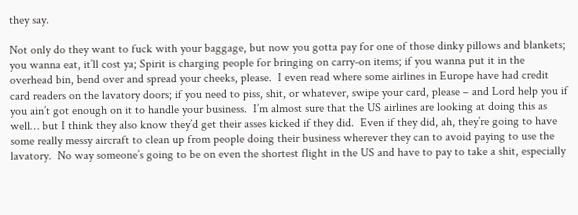they say.

Not only do they want to fuck with your baggage, but now you gotta pay for one of those dinky pillows and blankets; you wanna eat, it’ll cost ya; Spirit is charging people for bringing on carry-on items; if you wanna put it in the overhead bin, bend over and spread your cheeks, please.  I even read where some airlines in Europe have had credit card readers on the lavatory doors; if you need to piss, shit, or whatever, swipe your card, please – and Lord help you if you ain’t got enough on it to handle your business.  I’m almost sure that the US airlines are looking at doing this as well… but I think they also know they’d get their asses kicked if they did.  Even if they did, ah, they’re going to have some really messy aircraft to clean up from people doing their business wherever they can to avoid paying to use the lavatory.  No way someone’s going to be on even the shortest flight in the US and have to pay to take a shit, especially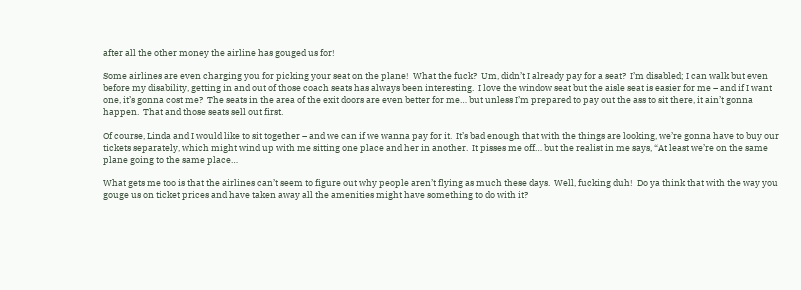after all the other money the airline has gouged us for!

Some airlines are even charging you for picking your seat on the plane!  What the fuck?  Um, didn’t I already pay for a seat?  I’m disabled; I can walk but even before my disability, getting in and out of those coach seats has always been interesting.  I love the window seat but the aisle seat is easier for me – and if I want one, it’s gonna cost me?  The seats in the area of the exit doors are even better for me… but unless I’m prepared to pay out the ass to sit there, it ain’t gonna happen.  That and those seats sell out first.

Of course, Linda and I would like to sit together – and we can if we wanna pay for it.  It’s bad enough that with the things are looking, we’re gonna have to buy our tickets separately, which might wind up with me sitting one place and her in another.  It pisses me off… but the realist in me says, “At least we’re on the same plane going to the same place…

What gets me too is that the airlines can’t seem to figure out why people aren’t flying as much these days.  Well, fucking duh!  Do ya think that with the way you gouge us on ticket prices and have taken away all the amenities might have something to do with it?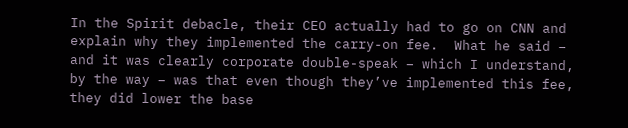In the Spirit debacle, their CEO actually had to go on CNN and explain why they implemented the carry-on fee.  What he said – and it was clearly corporate double-speak – which I understand, by the way – was that even though they’ve implemented this fee, they did lower the base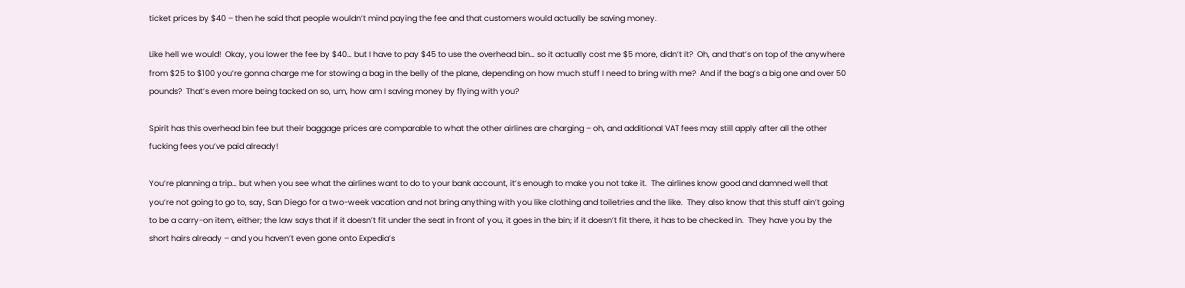ticket prices by $40 – then he said that people wouldn’t mind paying the fee and that customers would actually be saving money.

Like hell we would!  Okay, you lower the fee by $40… but I have to pay $45 to use the overhead bin… so it actually cost me $5 more, didn’t it?  Oh, and that’s on top of the anywhere from $25 to $100 you’re gonna charge me for stowing a bag in the belly of the plane, depending on how much stuff I need to bring with me?  And if the bag’s a big one and over 50 pounds?  That’s even more being tacked on so, um, how am I saving money by flying with you?

Spirit has this overhead bin fee but their baggage prices are comparable to what the other airlines are charging – oh, and additional VAT fees may still apply after all the other fucking fees you’ve paid already!

You’re planning a trip… but when you see what the airlines want to do to your bank account, it’s enough to make you not take it.  The airlines know good and damned well that you’re not going to go to, say, San Diego for a two-week vacation and not bring anything with you like clothing and toiletries and the like.  They also know that this stuff ain’t going to be a carry-on item, either; the law says that if it doesn’t fit under the seat in front of you, it goes in the bin; if it doesn’t fit there, it has to be checked in.  They have you by the short hairs already – and you haven’t even gone onto Expedia’s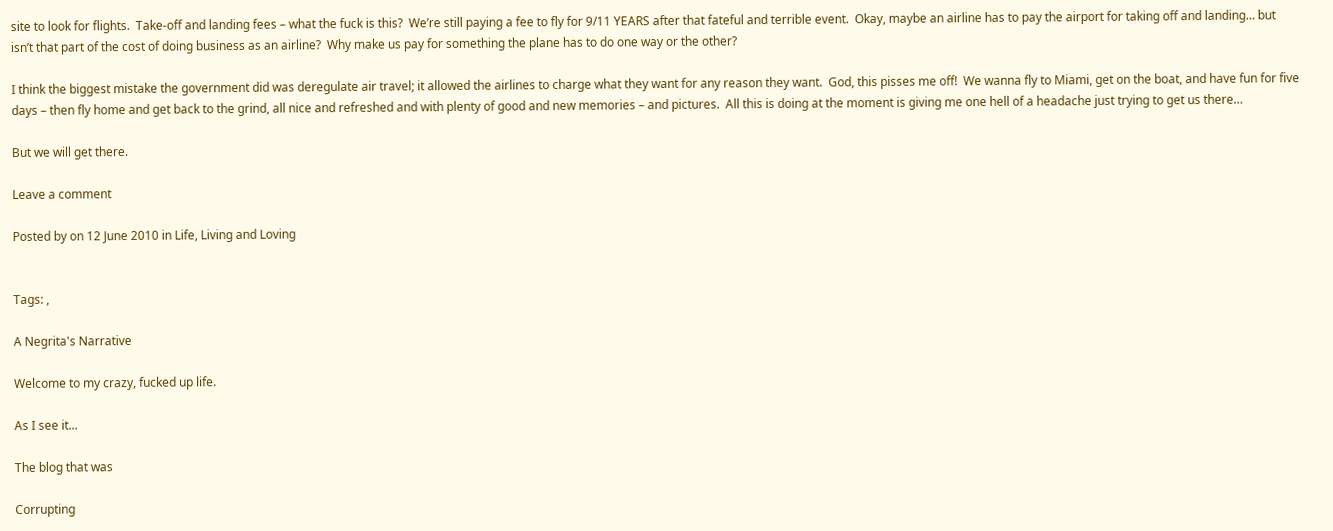site to look for flights.  Take-off and landing fees – what the fuck is this?  We’re still paying a fee to fly for 9/11 YEARS after that fateful and terrible event.  Okay, maybe an airline has to pay the airport for taking off and landing… but isn’t that part of the cost of doing business as an airline?  Why make us pay for something the plane has to do one way or the other?

I think the biggest mistake the government did was deregulate air travel; it allowed the airlines to charge what they want for any reason they want.  God, this pisses me off!  We wanna fly to Miami, get on the boat, and have fun for five days – then fly home and get back to the grind, all nice and refreshed and with plenty of good and new memories – and pictures.  All this is doing at the moment is giving me one hell of a headache just trying to get us there…

But we will get there.

Leave a comment

Posted by on 12 June 2010 in Life, Living and Loving


Tags: ,

A Negrita's Narrative

Welcome to my crazy, fucked up life.

As I see it...

The blog that was

Corrupting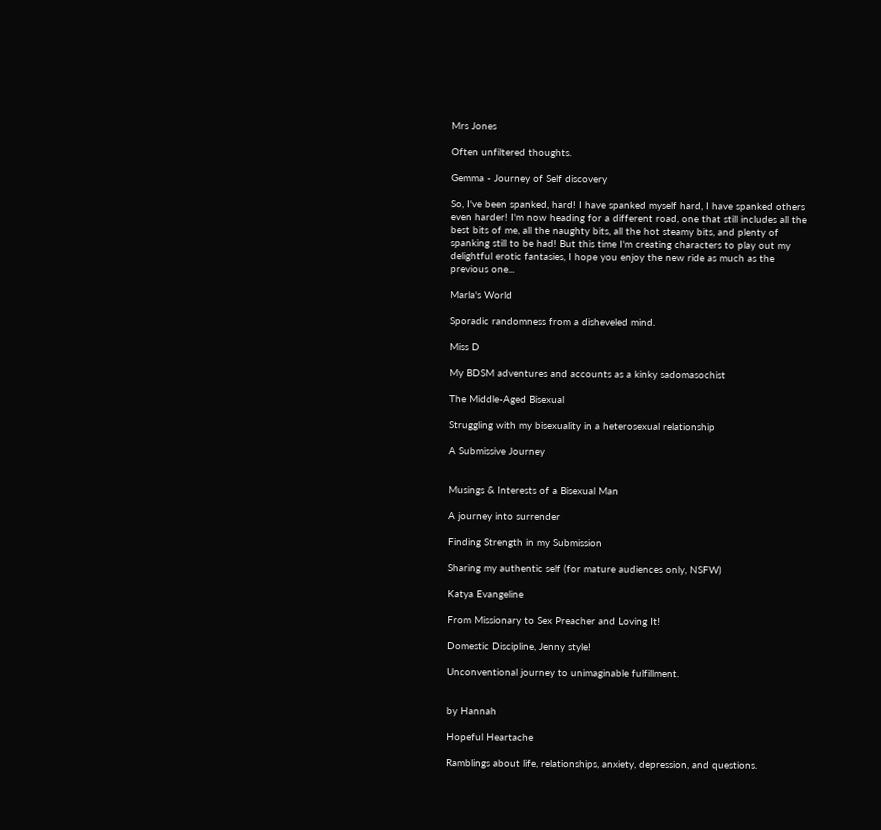Mrs Jones

Often unfiltered thoughts.

Gemma - Journey of Self discovery

So, I've been spanked, hard! I have spanked myself hard, I have spanked others even harder! I'm now heading for a different road, one that still includes all the best bits of me, all the naughty bits, all the hot steamy bits, and plenty of spanking still to be had! But this time I'm creating characters to play out my delightful erotic fantasies, I hope you enjoy the new ride as much as the previous one...

Marla's World

Sporadic randomness from a disheveled mind.

Miss D

My BDSM adventures and accounts as a kinky sadomasochist

The Middle-Aged Bisexual

Struggling with my bisexuality in a heterosexual relationship

A Submissive Journey


Musings & Interests of a Bisexual Man

A journey into surrender

Finding Strength in my Submission

Sharing my authentic self (for mature audiences only, NSFW)

Katya Evangeline

From Missionary to Sex Preacher and Loving It!

Domestic Discipline, Jenny style!

Unconventional journey to unimaginable fulfillment.


by Hannah

Hopeful Heartache

Ramblings about life, relationships, anxiety, depression, and questions.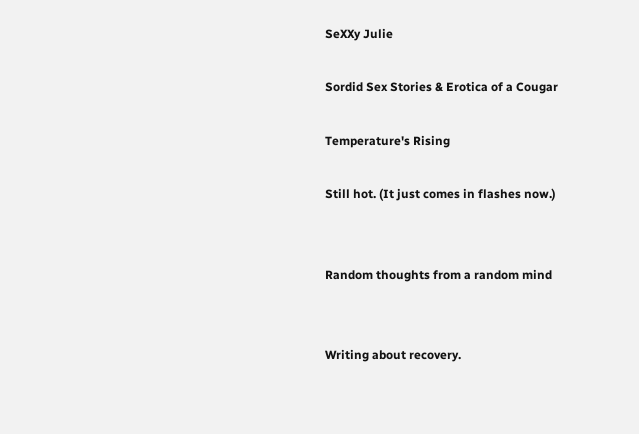SeXXy Julie

Sordid Sex Stories & Erotica of a Cougar

Temperature's Rising

Still hot. (It just comes in flashes now.)


Random thoughts from a random mind


Writing about recovery.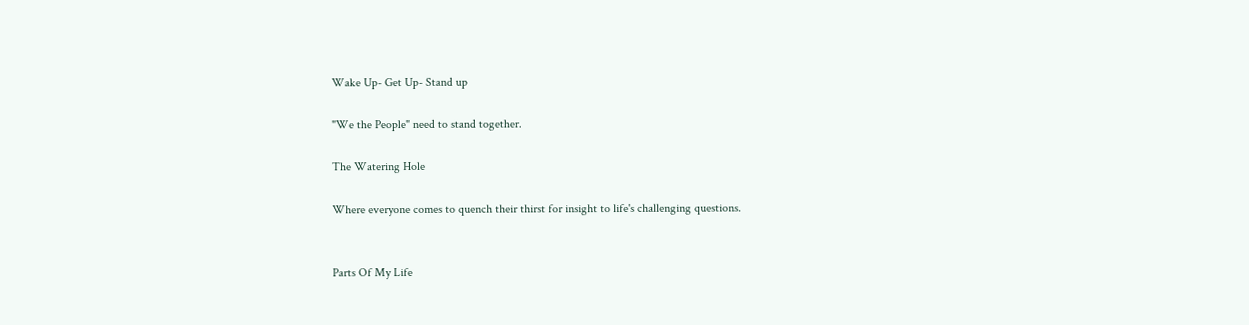Wake Up- Get Up- Stand up

"We the People" need to stand together.

The Watering Hole

Where everyone comes to quench their thirst for insight to life's challenging questions.


Parts Of My Life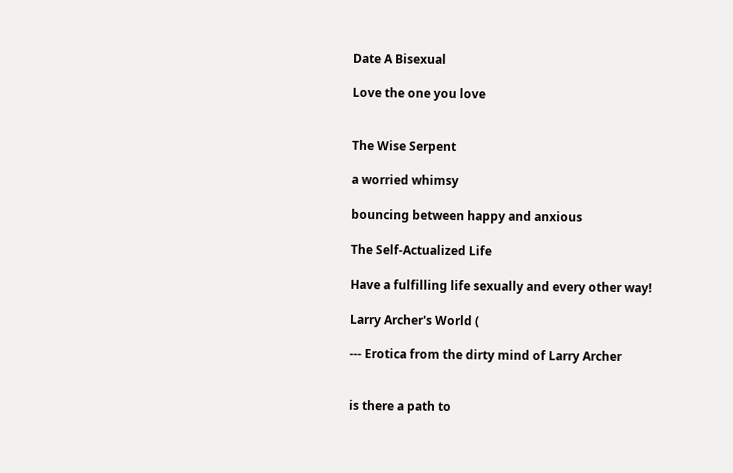Date A Bisexual

Love the one you love


The Wise Serpent

a worried whimsy

bouncing between happy and anxious

The Self-Actualized Life

Have a fulfilling life sexually and every other way!

Larry Archer's World (

--- Erotica from the dirty mind of Larry Archer


is there a path to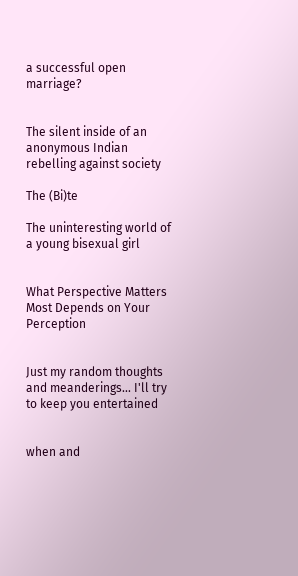a successful open marriage?


The silent inside of an anonymous Indian rebelling against society

The (Bi)te

The uninteresting world of a young bisexual girl


What Perspective Matters Most Depends on Your Perception


Just my random thoughts and meanderings... I'll try to keep you entertained


when and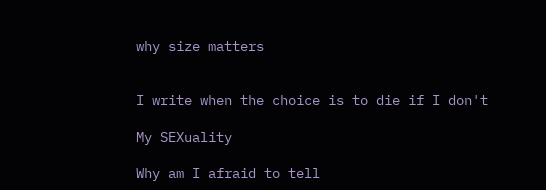why size matters


I write when the choice is to die if I don't

My SEXuality

Why am I afraid to tell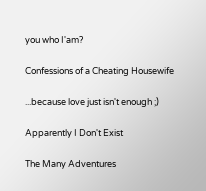you who I'am?

Confessions of a Cheating Housewife

...because love just isn't enough ;)

Apparently I Don't Exist

The Many Adventures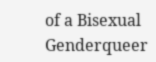of a Bisexual Genderqueer